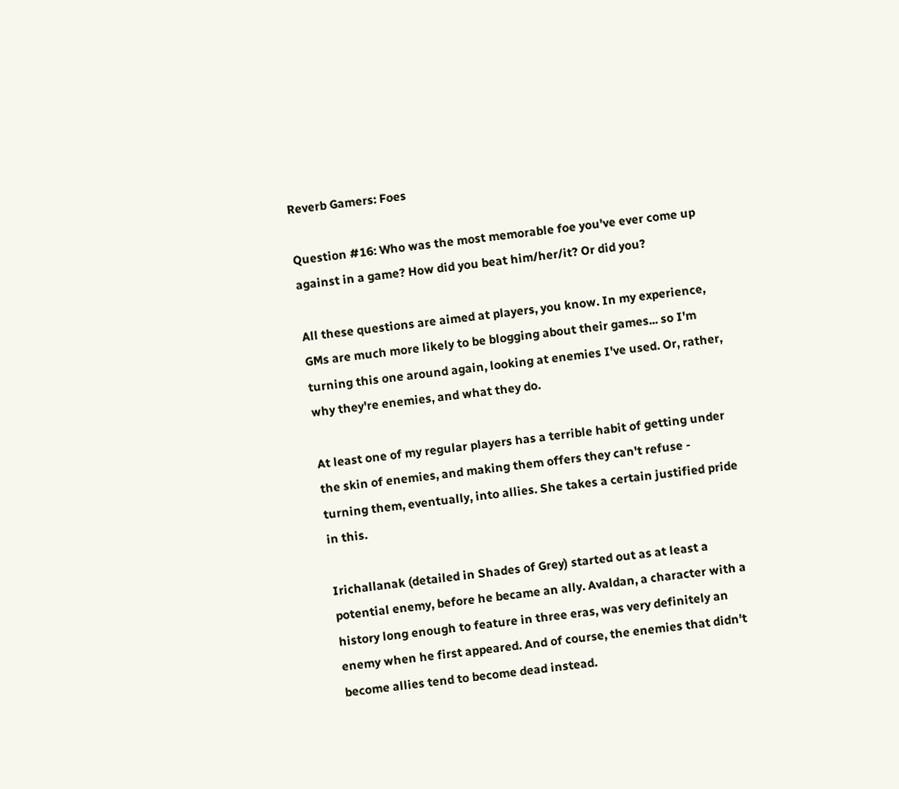Reverb Gamers: Foes

Question #16: Who was the most memorable foe you've ever come up against in a game? How did you beat him/her/it? Or did you?

All these questions are aimed at players, you know. In my experience, GMs are much more likely to be blogging about their games... so I'm turning this one around again, looking at enemies I've used. Or, rather, why they're enemies, and what they do.

At least one of my regular players has a terrible habit of getting under the skin of enemies, and making them offers they can't refuse - turning them, eventually, into allies. She takes a certain justified pride in this.

Irichallanak (detailed in Shades of Grey) started out as at least a potential enemy, before he became an ally. Avaldan, a character with a history long enough to feature in three eras, was very definitely an enemy when he first appeared. And of course, the enemies that didn't become allies tend to become dead instead.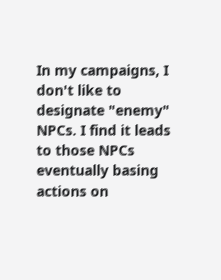In my campaigns, I don't like to designate "enemy" NPCs. I find it leads to those NPCs eventually basing actions on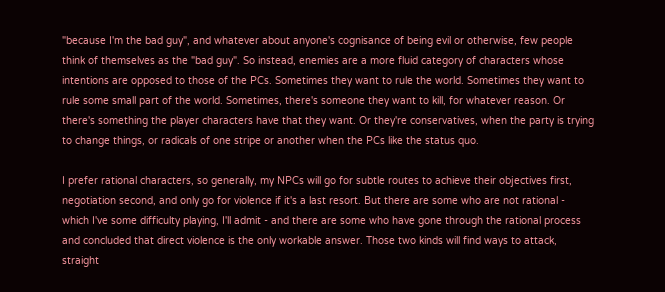"because I'm the bad guy", and whatever about anyone's cognisance of being evil or otherwise, few people think of themselves as the "bad guy". So instead, enemies are a more fluid category of characters whose intentions are opposed to those of the PCs. Sometimes they want to rule the world. Sometimes they want to rule some small part of the world. Sometimes, there's someone they want to kill, for whatever reason. Or there's something the player characters have that they want. Or they're conservatives, when the party is trying to change things, or radicals of one stripe or another when the PCs like the status quo.

I prefer rational characters, so generally, my NPCs will go for subtle routes to achieve their objectives first, negotiation second, and only go for violence if it's a last resort. But there are some who are not rational - which I've some difficulty playing, I'll admit - and there are some who have gone through the rational process and concluded that direct violence is the only workable answer. Those two kinds will find ways to attack, straight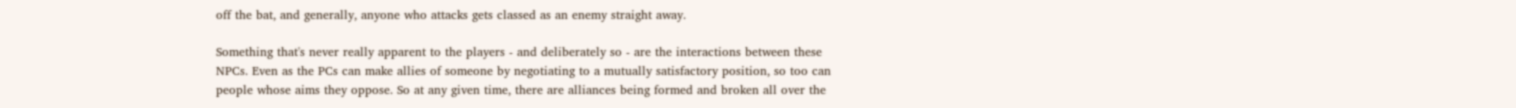off the bat, and generally, anyone who attacks gets classed as an enemy straight away.

Something that's never really apparent to the players - and deliberately so - are the interactions between these NPCs. Even as the PCs can make allies of someone by negotiating to a mutually satisfactory position, so too can people whose aims they oppose. So at any given time, there are alliances being formed and broken all over the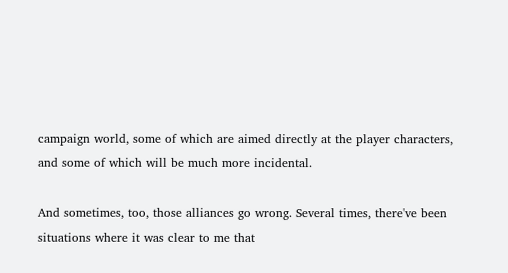campaign world, some of which are aimed directly at the player characters, and some of which will be much more incidental.

And sometimes, too, those alliances go wrong. Several times, there've been situations where it was clear to me that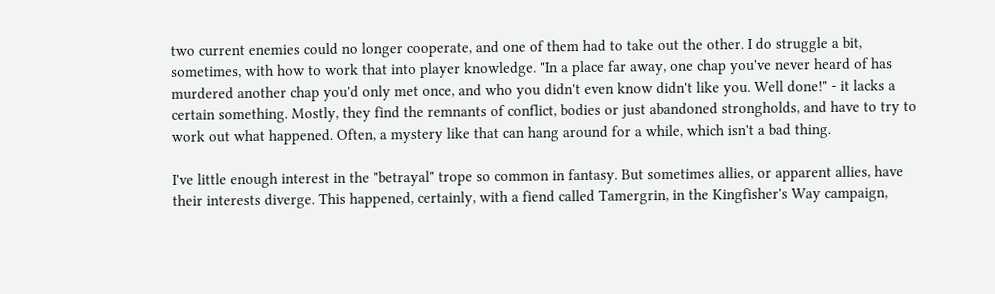two current enemies could no longer cooperate, and one of them had to take out the other. I do struggle a bit, sometimes, with how to work that into player knowledge. "In a place far away, one chap you've never heard of has murdered another chap you'd only met once, and who you didn't even know didn't like you. Well done!" - it lacks a certain something. Mostly, they find the remnants of conflict, bodies or just abandoned strongholds, and have to try to work out what happened. Often, a mystery like that can hang around for a while, which isn't a bad thing.

I've little enough interest in the "betrayal" trope so common in fantasy. But sometimes allies, or apparent allies, have their interests diverge. This happened, certainly, with a fiend called Tamergrin, in the Kingfisher's Way campaign,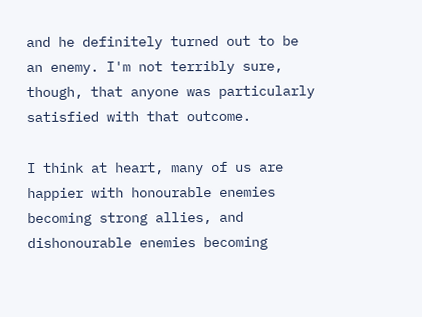and he definitely turned out to be an enemy. I'm not terribly sure, though, that anyone was particularly satisfied with that outcome.

I think at heart, many of us are happier with honourable enemies becoming strong allies, and dishonourable enemies becoming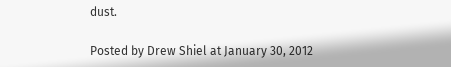dust.

Posted by Drew Shiel at January 30, 2012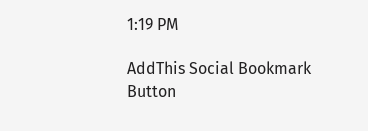1:19 PM

AddThis Social Bookmark Button